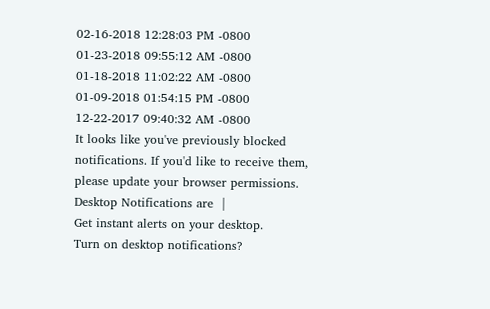02-16-2018 12:28:03 PM -0800
01-23-2018 09:55:12 AM -0800
01-18-2018 11:02:22 AM -0800
01-09-2018 01:54:15 PM -0800
12-22-2017 09:40:32 AM -0800
It looks like you've previously blocked notifications. If you'd like to receive them, please update your browser permissions.
Desktop Notifications are  |
Get instant alerts on your desktop.
Turn on desktop notifications?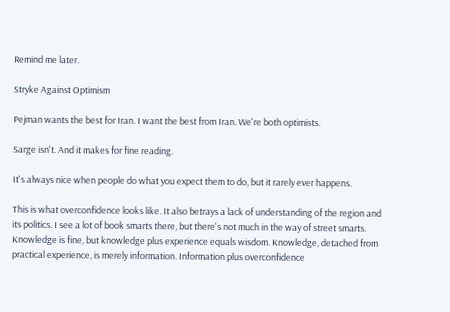Remind me later.

Stryke Against Optimism

Pejman wants the best for Iran. I want the best from Iran. We're both optimists.

Sarge isn't. And it makes for fine reading.

It's always nice when people do what you expect them to do, but it rarely ever happens.

This is what overconfidence looks like. It also betrays a lack of understanding of the region and its politics. I see a lot of book smarts there, but there's not much in the way of street smarts. Knowledge is fine, but knowledge plus experience equals wisdom. Knowledge, detached from practical experience, is merely information. Information plus overconfidence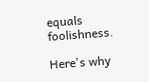equals foolishness.

Here's why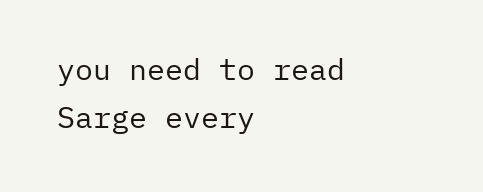you need to read Sarge every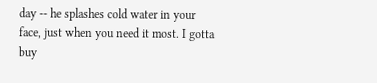day -- he splashes cold water in your face, just when you need it most. I gotta buy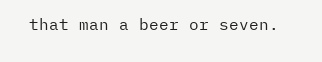that man a beer or seven.